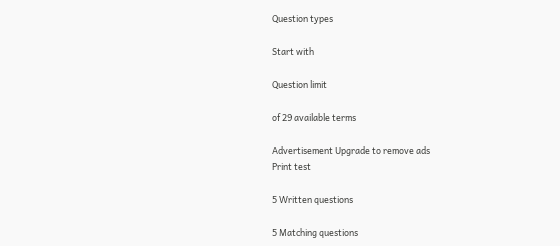Question types

Start with

Question limit

of 29 available terms

Advertisement Upgrade to remove ads
Print test

5 Written questions

5 Matching questions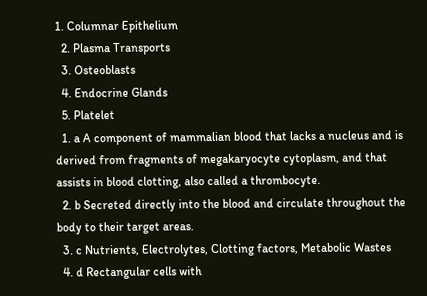1. Columnar Epithelium
  2. Plasma Transports
  3. Osteoblasts
  4. Endocrine Glands
  5. Platelet
  1. a A component of mammalian blood that lacks a nucleus and is derived from fragments of megakaryocyte cytoplasm, and that assists in blood clotting, also called a thrombocyte.
  2. b Secreted directly into the blood and circulate throughout the body to their target areas.
  3. c Nutrients, Electrolytes, Clotting factors, Metabolic Wastes
  4. d Rectangular cells with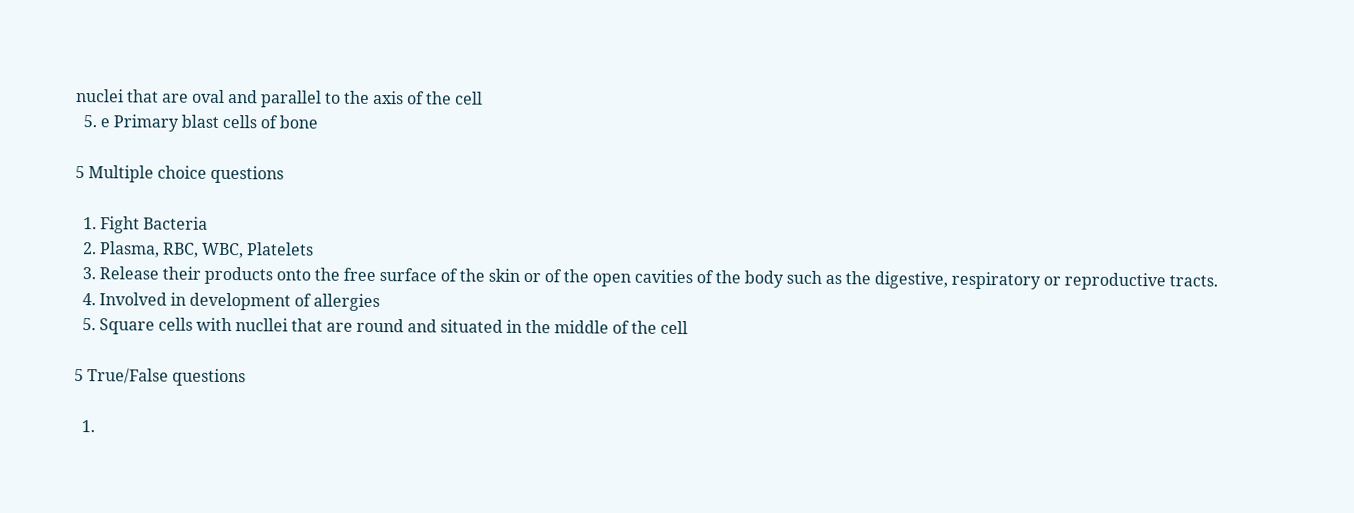nuclei that are oval and parallel to the axis of the cell
  5. e Primary blast cells of bone

5 Multiple choice questions

  1. Fight Bacteria
  2. Plasma, RBC, WBC, Platelets
  3. Release their products onto the free surface of the skin or of the open cavities of the body such as the digestive, respiratory or reproductive tracts.
  4. Involved in development of allergies
  5. Square cells with nucllei that are round and situated in the middle of the cell

5 True/False questions

  1.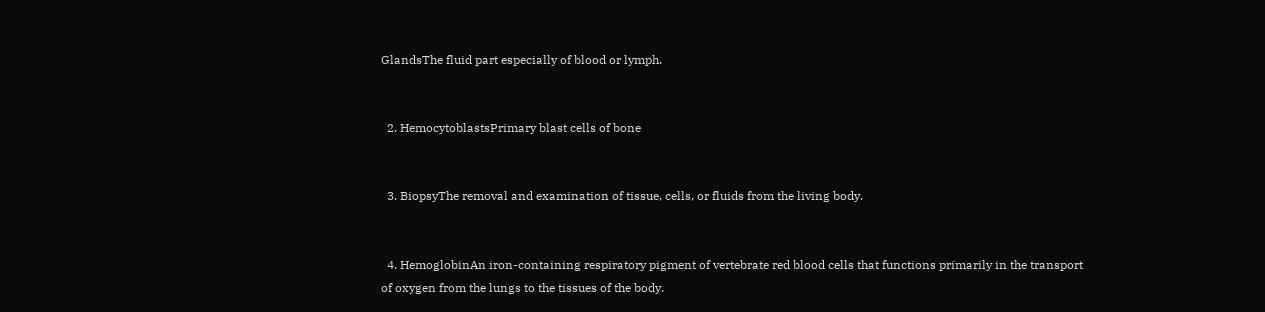GlandsThe fluid part especially of blood or lymph.


  2. HemocytoblastsPrimary blast cells of bone


  3. BiopsyThe removal and examination of tissue, cells, or fluids from the living body.


  4. HemoglobinAn iron-containing respiratory pigment of vertebrate red blood cells that functions primarily in the transport of oxygen from the lungs to the tissues of the body.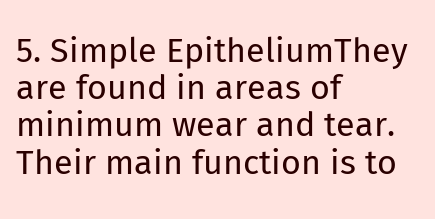5. Simple EpitheliumThey are found in areas of minimum wear and tear. Their main function is to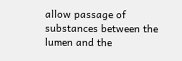allow passage of substances between the lumen and the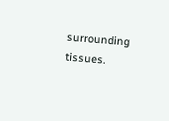surrounding tissues.